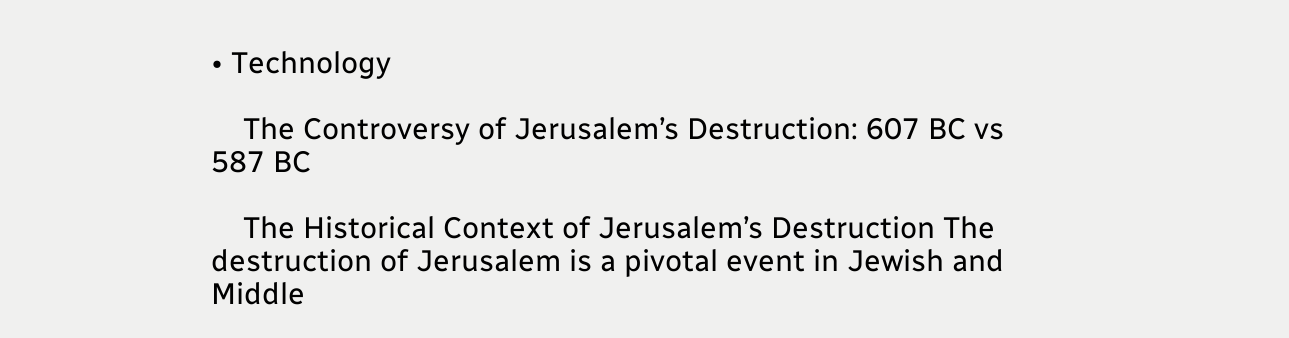• Technology

    The Controversy of Jerusalem’s Destruction: 607 BC vs 587 BC

    The Historical Context of Jerusalem’s Destruction The destruction of Jerusalem is a pivotal event in Jewish and Middle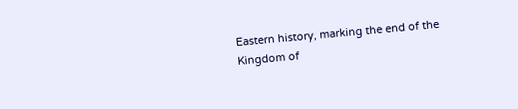Eastern history, marking the end of the Kingdom of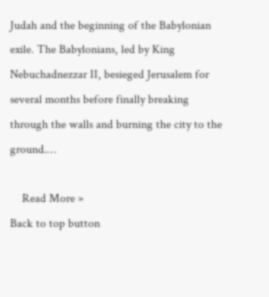Judah and the beginning of the Babylonian exile. The Babylonians, led by King Nebuchadnezzar II, besieged Jerusalem for several months before finally breaking through the walls and burning the city to the ground.…

    Read More »
Back to top button